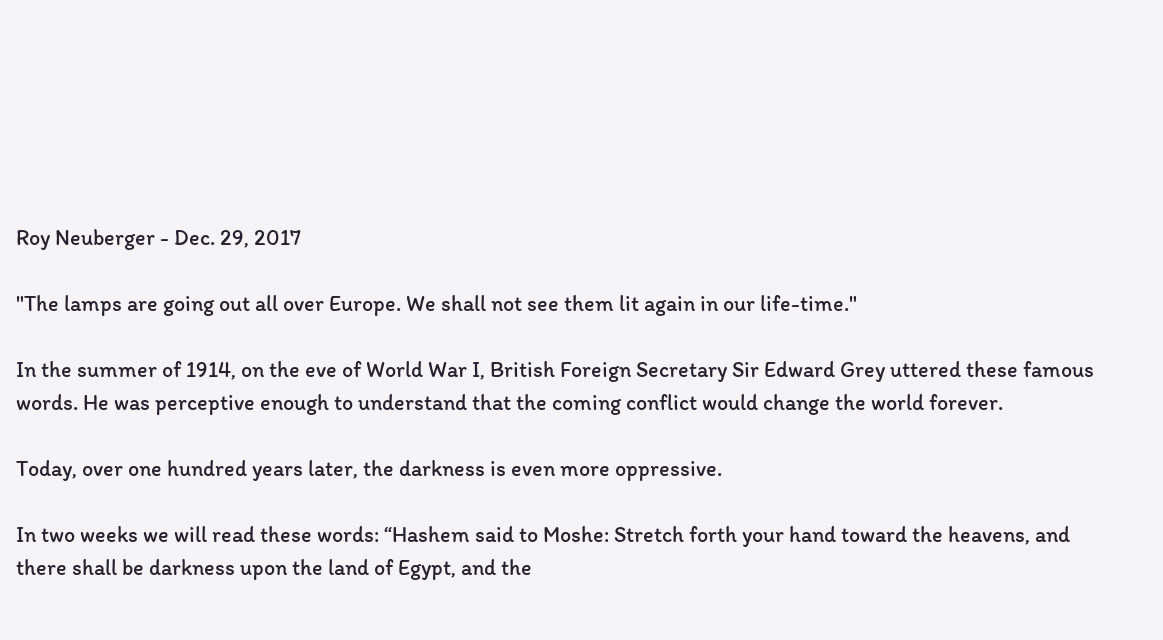Roy Neuberger - Dec. 29, 2017

"The lamps are going out all over Europe. We shall not see them lit again in our life-time."

In the summer of 1914, on the eve of World War I, British Foreign Secretary Sir Edward Grey uttered these famous words. He was perceptive enough to understand that the coming conflict would change the world forever.

Today, over one hundred years later, the darkness is even more oppressive.

In two weeks we will read these words: “Hashem said to Moshe: Stretch forth your hand toward the heavens, and there shall be darkness upon the land of Egypt, and the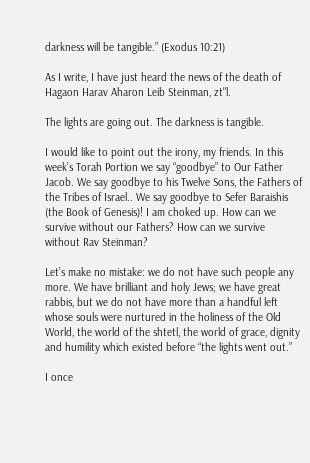darkness will be tangible.” (Exodus 10:21)

As I write, I have just heard the news of the death of Hagaon Harav Aharon Leib Steinman, zt"l.

The lights are going out. The darkness is tangible.

I would like to point out the irony, my friends. In this week’s Torah Portion we say “goodbye” to Our Father Jacob. We say goodbye to his Twelve Sons, the Fathers of the Tribes of Israel.. We say goodbye to Sefer Baraishis (the Book of Genesis)! I am choked up. How can we survive without our Fathers? How can we survive without Rav Steinman?

Let’s make no mistake: we do not have such people any more. We have brilliant and holy Jews; we have great rabbis, but we do not have more than a handful left whose souls were nurtured in the holiness of the Old World, the world of the shtetl, the world of grace, dignity and humility which existed before “the lights went out.”

I once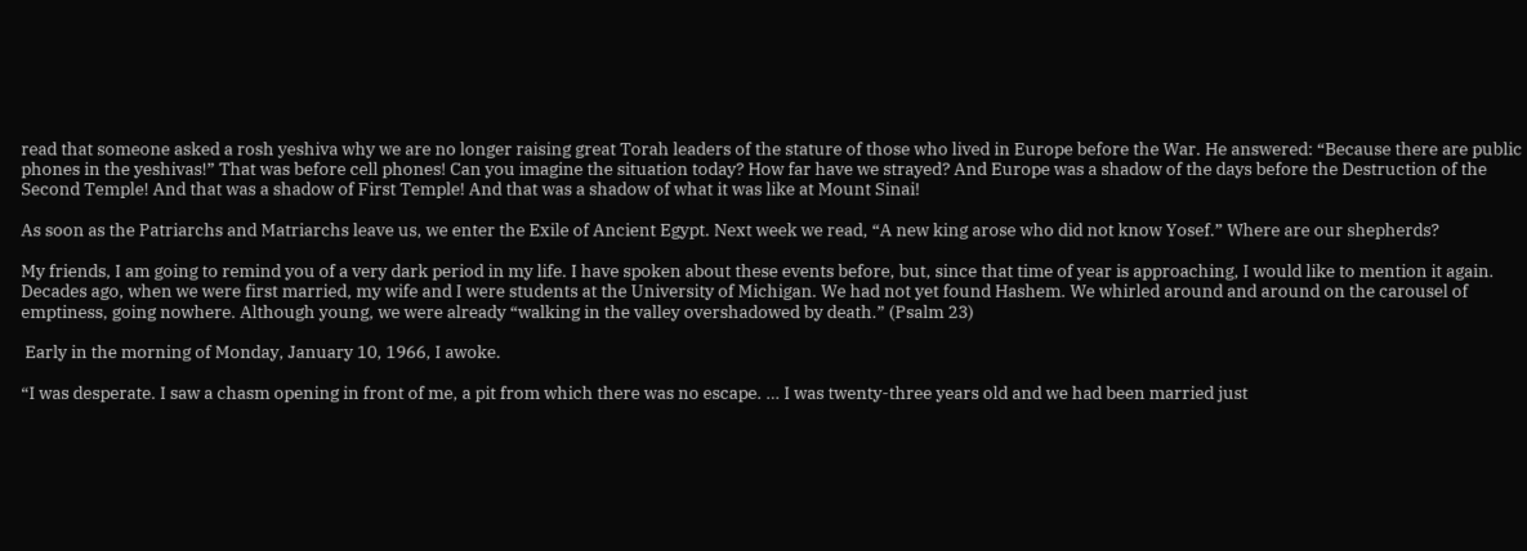read that someone asked a rosh yeshiva why we are no longer raising great Torah leaders of the stature of those who lived in Europe before the War. He answered: “Because there are public phones in the yeshivas!” That was before cell phones! Can you imagine the situation today? How far have we strayed? And Europe was a shadow of the days before the Destruction of the Second Temple! And that was a shadow of First Temple! And that was a shadow of what it was like at Mount Sinai!

As soon as the Patriarchs and Matriarchs leave us, we enter the Exile of Ancient Egypt. Next week we read, “A new king arose who did not know Yosef.” Where are our shepherds?

My friends, I am going to remind you of a very dark period in my life. I have spoken about these events before, but, since that time of year is approaching, I would like to mention it again. Decades ago, when we were first married, my wife and I were students at the University of Michigan. We had not yet found Hashem. We whirled around and around on the carousel of emptiness, going nowhere. Although young, we were already “walking in the valley overshadowed by death.” (Psalm 23)

 Early in the morning of Monday, January 10, 1966, I awoke.

“I was desperate. I saw a chasm opening in front of me, a pit from which there was no escape. … I was twenty-three years old and we had been married just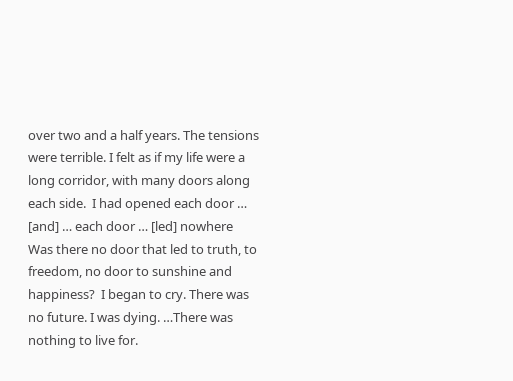over two and a half years. The tensions were terrible. I felt as if my life were a long corridor, with many doors along each side.  I had opened each door … [and] … each door … [led] nowhere Was there no door that led to truth, to freedom, no door to sunshine and happiness?  I began to cry. There was no future. I was dying. …There was nothing to live for.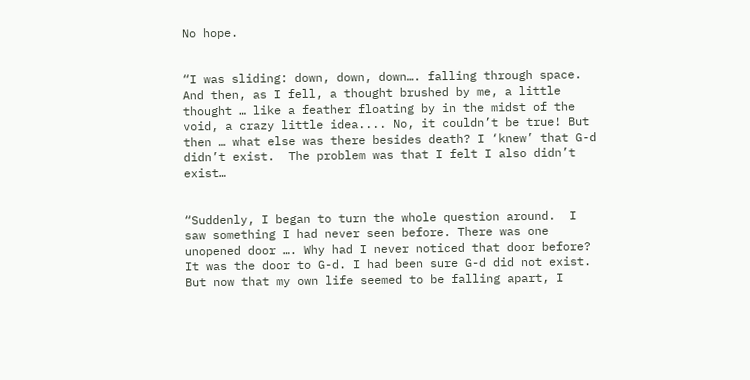No hope.


“I was sliding: down, down, down…. falling through space.  And then, as I fell, a thought brushed by me, a little thought … like a feather floating by in the midst of the void, a crazy little idea.... No, it couldn’t be true! But then … what else was there besides death? I ‘knew’ that G-d didn’t exist.  The problem was that I felt I also didn’t exist…


“Suddenly, I began to turn the whole question around.  I saw something I had never seen before. There was one unopened door …. Why had I never noticed that door before?  It was the door to G-d. I had been sure G-d did not exist. But now that my own life seemed to be falling apart, I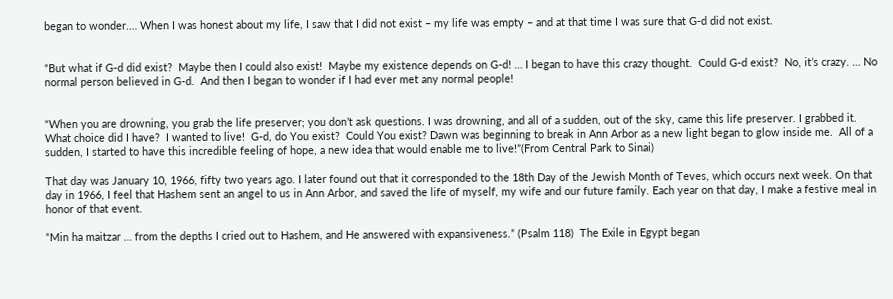began to wonder.… When I was honest about my life, I saw that I did not exist – my life was empty – and at that time I was sure that G-d did not exist.


“But what if G-d did exist?  Maybe then I could also exist!  Maybe my existence depends on G-d! … I began to have this crazy thought.  Could G-d exist?  No, it’s crazy. … No normal person believed in G-d.  And then I began to wonder if I had ever met any normal people!


“When you are drowning, you grab the life preserver; you don’t ask questions. I was drowning, and all of a sudden, out of the sky, came this life preserver. I grabbed it. What choice did I have?  I wanted to live!  G-d, do You exist?  Could You exist? Dawn was beginning to break in Ann Arbor as a new light began to glow inside me.  All of a sudden, I started to have this incredible feeling of hope, a new idea that would enable me to live!”(From Central Park to Sinai)

That day was January 10, 1966, fifty two years ago. I later found out that it corresponded to the 18th Day of the Jewish Month of Teves, which occurs next week. On that day in 1966, I feel that Hashem sent an angel to us in Ann Arbor, and saved the life of myself, my wife and our future family. Each year on that day, I make a festive meal in honor of that event.

“Min ha maitzar … from the depths I cried out to Hashem, and He answered with expansiveness.” (Psalm 118)  The Exile in Egypt began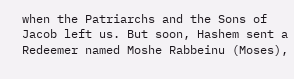when the Patriarchs and the Sons of Jacob left us. But soon, Hashem sent a Redeemer named Moshe Rabbeinu (Moses),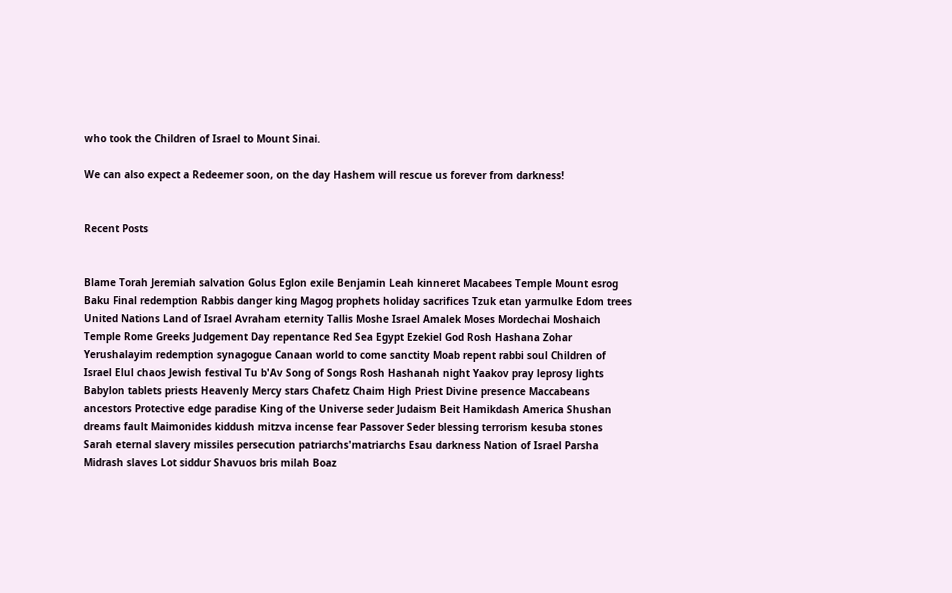who took the Children of Israel to Mount Sinai.

We can also expect a Redeemer soon, on the day Hashem will rescue us forever from darkness!


Recent Posts


Blame Torah Jeremiah salvation Golus Eglon exile Benjamin Leah kinneret Macabees Temple Mount esrog Baku Final redemption Rabbis danger king Magog prophets holiday sacrifices Tzuk etan yarmulke Edom trees United Nations Land of Israel Avraham eternity Tallis Moshe Israel Amalek Moses Mordechai Moshaich Temple Rome Greeks Judgement Day repentance Red Sea Egypt Ezekiel God Rosh Hashana Zohar Yerushalayim redemption synagogue Canaan world to come sanctity Moab repent rabbi soul Children of Israel Elul chaos Jewish festival Tu b'Av Song of Songs Rosh Hashanah night Yaakov pray leprosy lights Babylon tablets priests Heavenly Mercy stars Chafetz Chaim High Priest Divine presence Maccabeans ancestors Protective edge paradise King of the Universe seder Judaism Beit Hamikdash America Shushan dreams fault Maimonides kiddush mitzva incense fear Passover Seder blessing terrorism kesuba stones Sarah eternal slavery missiles persecution patriarchs'matriarchs Esau darkness Nation of Israel Parsha Midrash slaves Lot siddur Shavuos bris milah Boaz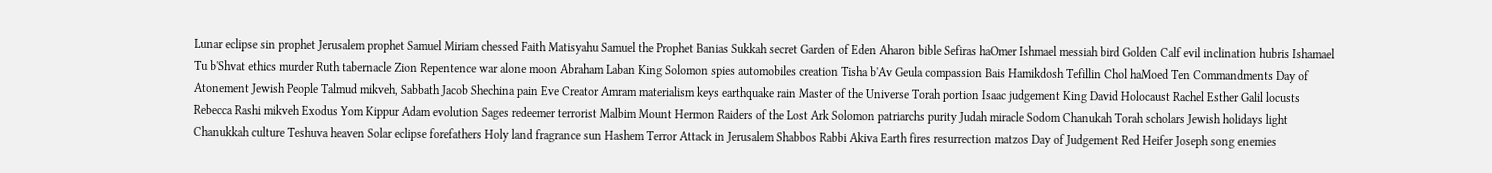Lunar eclipse sin prophet Jerusalem prophet Samuel Miriam chessed Faith Matisyahu Samuel the Prophet Banias Sukkah secret Garden of Eden Aharon bible Sefiras haOmer Ishmael messiah bird Golden Calf evil inclination hubris Ishamael Tu b'Shvat ethics murder Ruth tabernacle Zion Repentence war alone moon Abraham Laban King Solomon spies automobiles creation Tisha b'Av Geula compassion Bais Hamikdosh Tefillin Chol haMoed Ten Commandments Day of Atonement Jewish People Talmud mikveh, Sabbath Jacob Shechina pain Eve Creator Amram materialism keys earthquake rain Master of the Universe Torah portion Isaac judgement King David Holocaust Rachel Esther Galil locusts Rebecca Rashi mikveh Exodus Yom Kippur Adam evolution Sages redeemer terrorist Malbim Mount Hermon Raiders of the Lost Ark Solomon patriarchs purity Judah miracle Sodom Chanukah Torah scholars Jewish holidays light Chanukkah culture Teshuva heaven Solar eclipse forefathers Holy land fragrance sun Hashem Terror Attack in Jerusalem Shabbos Rabbi Akiva Earth fires resurrection matzos Day of Judgement Red Heifer Joseph song enemies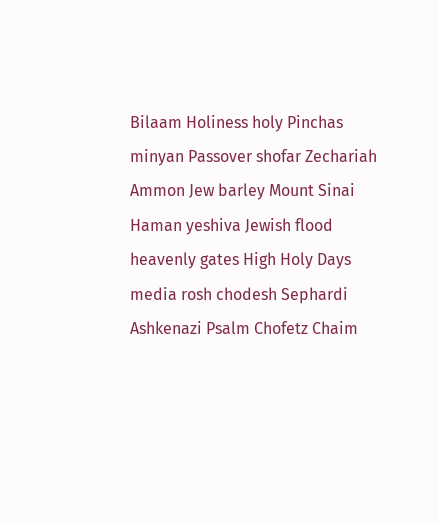Bilaam Holiness holy Pinchas minyan Passover shofar Zechariah Ammon Jew barley Mount Sinai Haman yeshiva Jewish flood heavenly gates High Holy Days media rosh chodesh Sephardi Ashkenazi Psalm Chofetz Chaim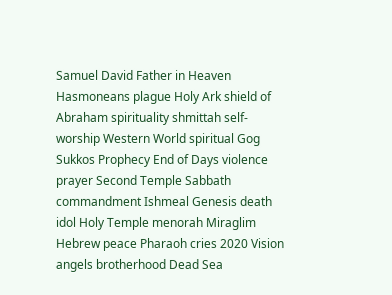Samuel David Father in Heaven Hasmoneans plague Holy Ark shield of Abraham spirituality shmittah self-worship Western World spiritual Gog Sukkos Prophecy End of Days violence prayer Second Temple Sabbath commandment Ishmeal Genesis death idol Holy Temple menorah Miraglim Hebrew peace Pharaoh cries 2020 Vision angels brotherhood Dead Sea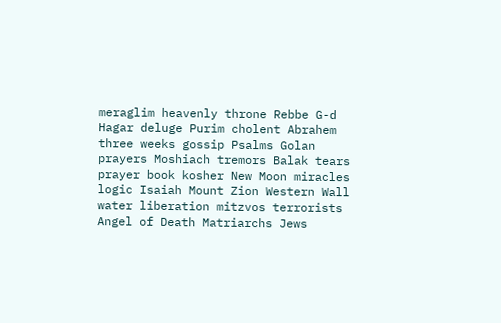meraglim heavenly throne Rebbe G-d Hagar deluge Purim cholent Abrahem three weeks gossip Psalms Golan prayers Moshiach tremors Balak tears prayer book kosher New Moon miracles logic Isaiah Mount Zion Western Wall water liberation mitzvos terrorists Angel of Death Matriarchs Jews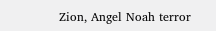Zion, Angel Noah terror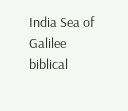India Sea of Galilee biblical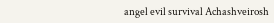angel evil survival Achashveirosh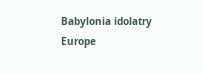Babylonia idolatry Europe